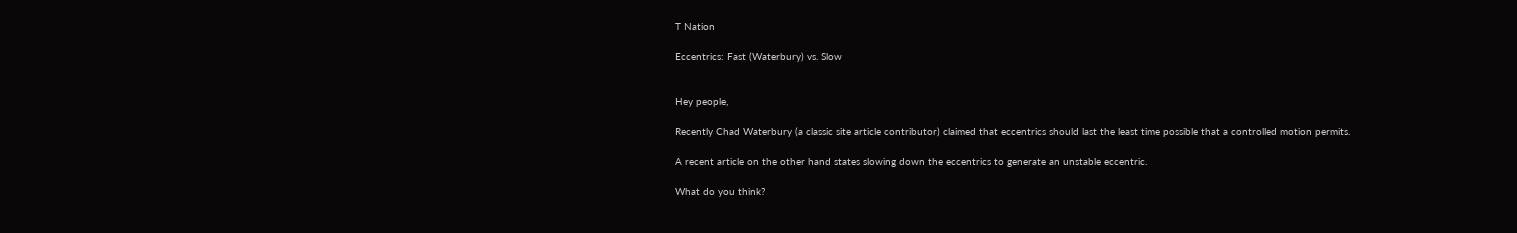T Nation

Eccentrics: Fast (Waterbury) vs. Slow


Hey people,

Recently Chad Waterbury (a classic site article contributor) claimed that eccentrics should last the least time possible that a controlled motion permits.

A recent article on the other hand states slowing down the eccentrics to generate an unstable eccentric.

What do you think?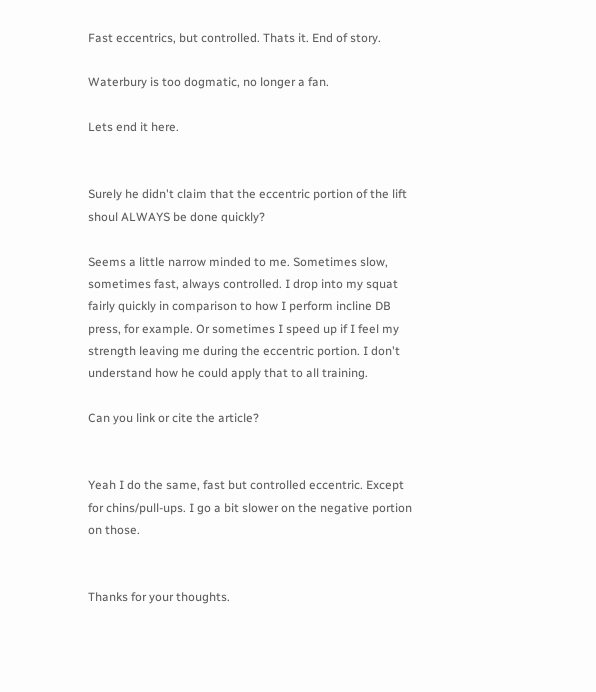Fast eccentrics, but controlled. Thats it. End of story.

Waterbury is too dogmatic, no longer a fan.

Lets end it here.


Surely he didn't claim that the eccentric portion of the lift shoul ALWAYS be done quickly?

Seems a little narrow minded to me. Sometimes slow, sometimes fast, always controlled. I drop into my squat fairly quickly in comparison to how I perform incline DB press, for example. Or sometimes I speed up if I feel my strength leaving me during the eccentric portion. I don't understand how he could apply that to all training.

Can you link or cite the article?


Yeah I do the same, fast but controlled eccentric. Except for chins/pull-ups. I go a bit slower on the negative portion on those.


Thanks for your thoughts.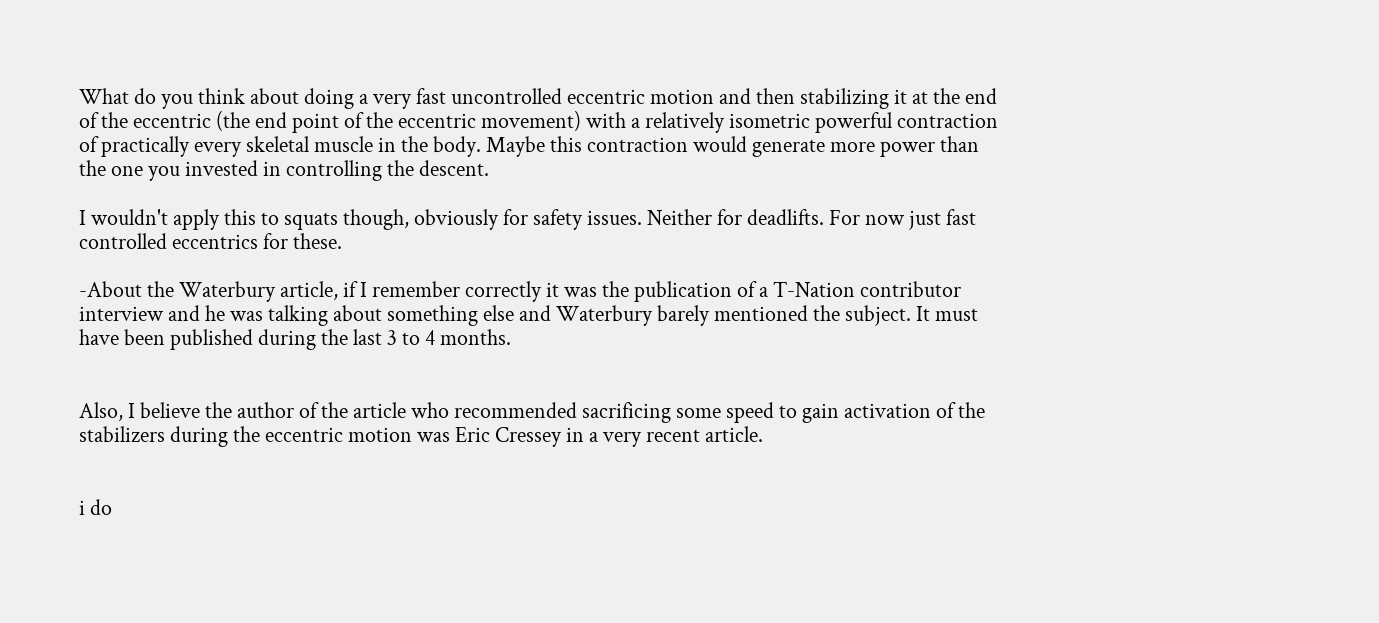What do you think about doing a very fast uncontrolled eccentric motion and then stabilizing it at the end of the eccentric (the end point of the eccentric movement) with a relatively isometric powerful contraction of practically every skeletal muscle in the body. Maybe this contraction would generate more power than the one you invested in controlling the descent.

I wouldn't apply this to squats though, obviously for safety issues. Neither for deadlifts. For now just fast controlled eccentrics for these.

-About the Waterbury article, if I remember correctly it was the publication of a T-Nation contributor interview and he was talking about something else and Waterbury barely mentioned the subject. It must have been published during the last 3 to 4 months.


Also, I believe the author of the article who recommended sacrificing some speed to gain activation of the stabilizers during the eccentric motion was Eric Cressey in a very recent article.


i do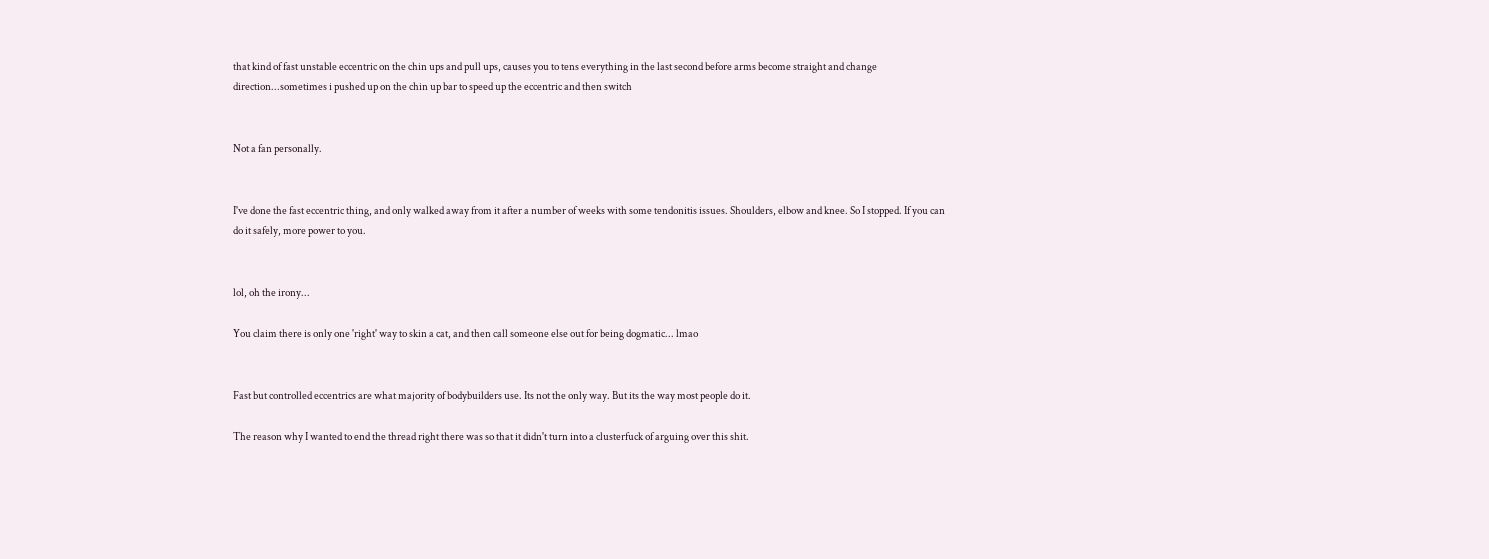that kind of fast unstable eccentric on the chin ups and pull ups, causes you to tens everything in the last second before arms become straight and change direction...sometimes i pushed up on the chin up bar to speed up the eccentric and then switch


Not a fan personally.


I've done the fast eccentric thing, and only walked away from it after a number of weeks with some tendonitis issues. Shoulders, elbow and knee. So I stopped. If you can do it safely, more power to you.


lol, oh the irony...

You claim there is only one 'right' way to skin a cat, and then call someone else out for being dogmatic... lmao


Fast but controlled eccentrics are what majority of bodybuilders use. Its not the only way. But its the way most people do it.

The reason why I wanted to end the thread right there was so that it didn't turn into a clusterfuck of arguing over this shit.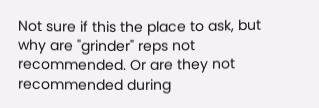Not sure if this the place to ask, but why are "grinder" reps not recommended. Or are they not recommended during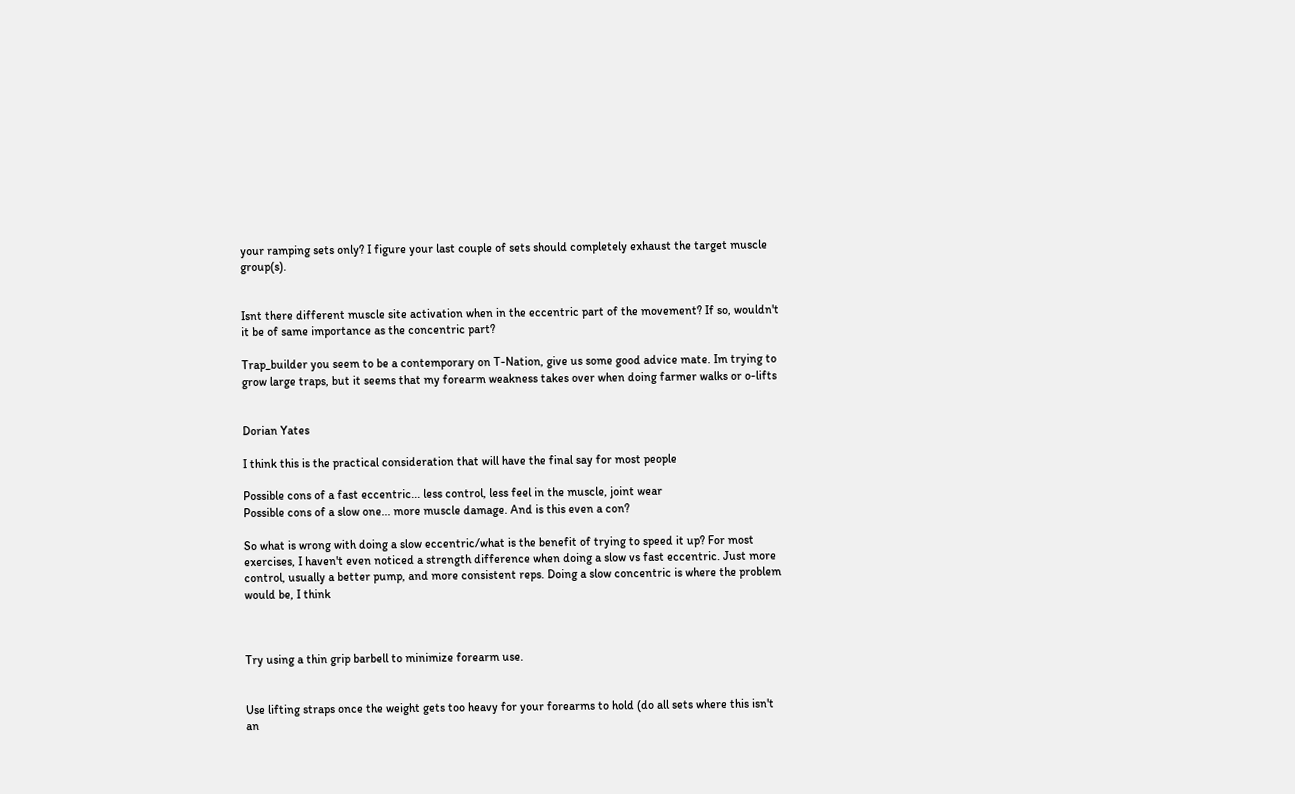your ramping sets only? I figure your last couple of sets should completely exhaust the target muscle group(s).


Isnt there different muscle site activation when in the eccentric part of the movement? If so, wouldn't it be of same importance as the concentric part?

Trap_builder you seem to be a contemporary on T-Nation, give us some good advice mate. Im trying to grow large traps, but it seems that my forearm weakness takes over when doing farmer walks or o-lifts


Dorian Yates

I think this is the practical consideration that will have the final say for most people

Possible cons of a fast eccentric... less control, less feel in the muscle, joint wear
Possible cons of a slow one... more muscle damage. And is this even a con?

So what is wrong with doing a slow eccentric/what is the benefit of trying to speed it up? For most exercises, I haven't even noticed a strength difference when doing a slow vs fast eccentric. Just more control, usually a better pump, and more consistent reps. Doing a slow concentric is where the problem would be, I think



Try using a thin grip barbell to minimize forearm use.


Use lifting straps once the weight gets too heavy for your forearms to hold (do all sets where this isn't an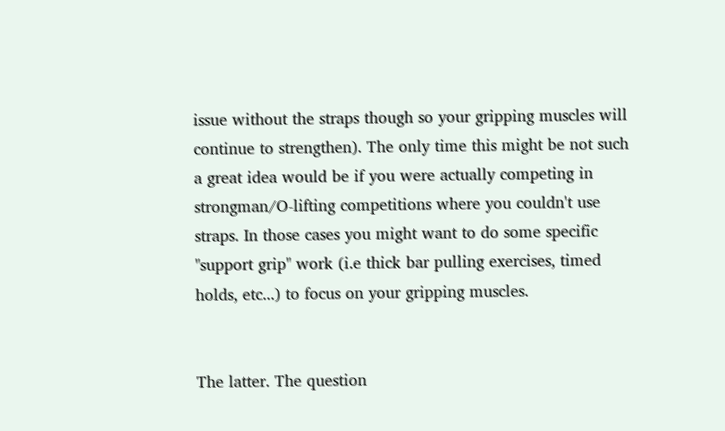issue without the straps though so your gripping muscles will continue to strengthen). The only time this might be not such a great idea would be if you were actually competing in strongman/O-lifting competitions where you couldn't use straps. In those cases you might want to do some specific "support grip" work (i.e thick bar pulling exercises, timed holds, etc...) to focus on your gripping muscles.


The latter. The question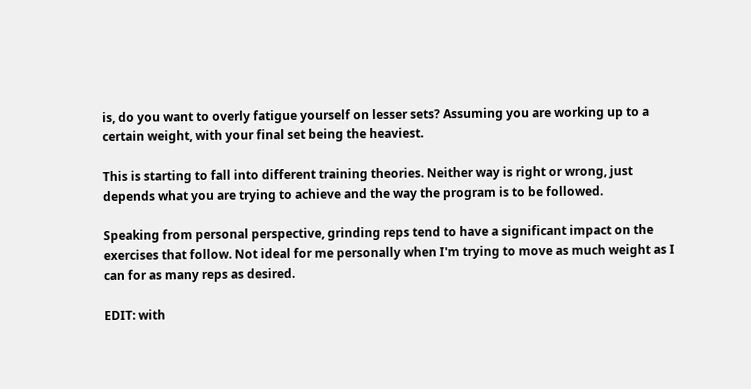is, do you want to overly fatigue yourself on lesser sets? Assuming you are working up to a certain weight, with your final set being the heaviest.

This is starting to fall into different training theories. Neither way is right or wrong, just depends what you are trying to achieve and the way the program is to be followed.

Speaking from personal perspective, grinding reps tend to have a significant impact on the exercises that follow. Not ideal for me personally when I'm trying to move as much weight as I can for as many reps as desired.

EDIT: with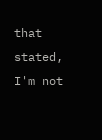that stated, I'm not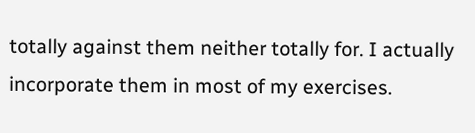totally against them neither totally for. I actually incorporate them in most of my exercises.